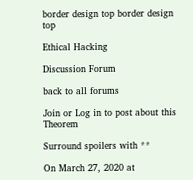border design top border design top

Ethical Hacking

Discussion Forum

back to all forums

Join or Log in to post about this Theorem

Surround spoilers with **

On March 27, 2020 at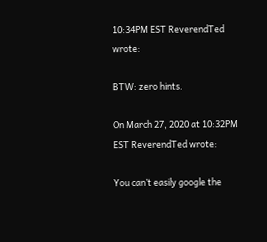10:34PM EST ReverendTed wrote:

BTW: zero hints.

On March 27, 2020 at 10:32PM EST ReverendTed wrote:

You can’t easily google the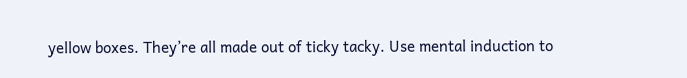yellow boxes. They’re all made out of ticky tacky. Use mental induction to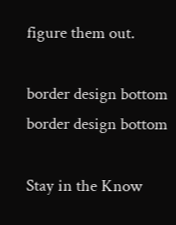figure them out.

border design bottom border design bottom

Stay in the Know